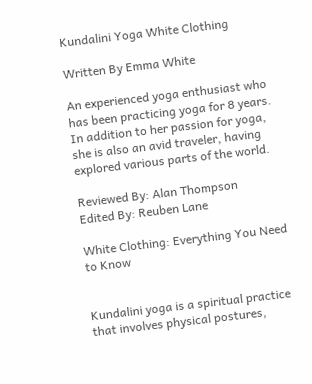Kundalini Yoga White Clothing

Written By Emma White

An experienced yoga enthusiast who has been practicing yoga for 8 years. In addition to her passion for yoga, she is also an avid traveler, having explored various parts of the world.

Reviewed By: Alan Thompson
Edited By: Reuben Lane

White Clothing: Everything You Need to Know


Kundalini yoga is a spiritual practice that involves physical postures,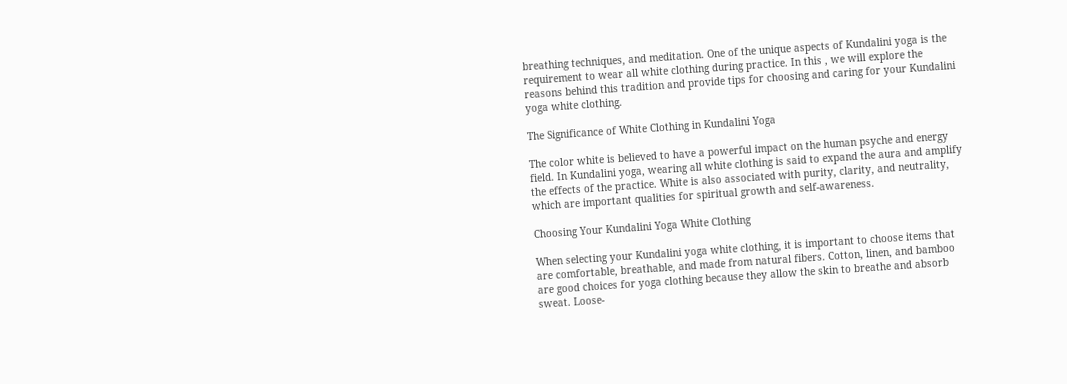breathing techniques, and meditation. One of the unique aspects of Kundalini yoga is the requirement to wear all white clothing during practice. In this , we will explore the reasons behind this tradition and provide tips for choosing and caring for your Kundalini yoga white clothing.

The Significance of White Clothing in Kundalini Yoga

The color white is believed to have a powerful impact on the human psyche and energy field. In Kundalini yoga, wearing all white clothing is said to expand the aura and amplify the effects of the practice. White is also associated with purity, clarity, and neutrality, which are important qualities for spiritual growth and self-awareness.

Choosing Your Kundalini Yoga White Clothing

When selecting your Kundalini yoga white clothing, it is important to choose items that are comfortable, breathable, and made from natural fibers. Cotton, linen, and bamboo are good choices for yoga clothing because they allow the skin to breathe and absorb sweat. Loose-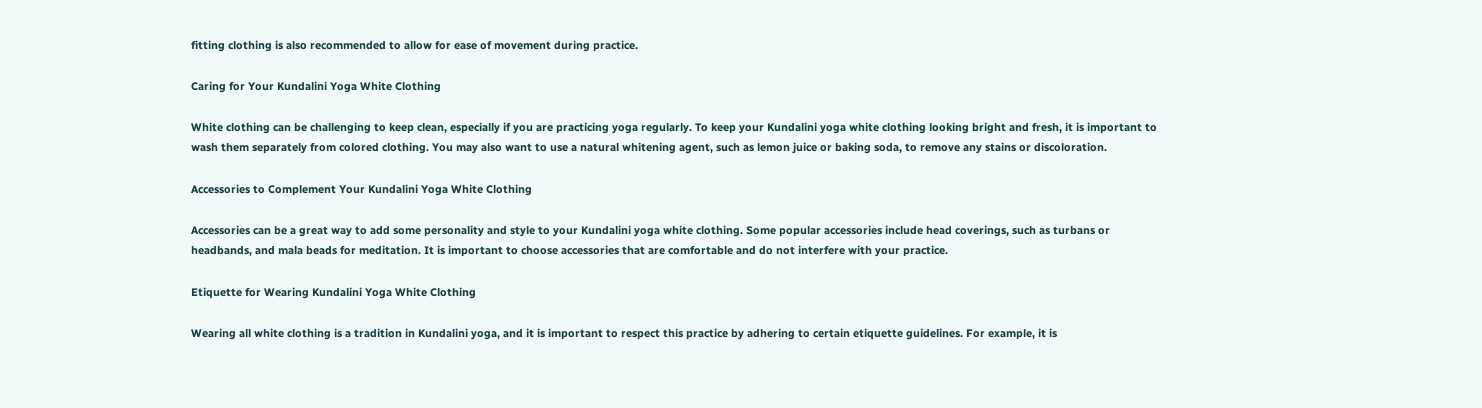fitting clothing is also recommended to allow for ease of movement during practice.

Caring for Your Kundalini Yoga White Clothing

White clothing can be challenging to keep clean, especially if you are practicing yoga regularly. To keep your Kundalini yoga white clothing looking bright and fresh, it is important to wash them separately from colored clothing. You may also want to use a natural whitening agent, such as lemon juice or baking soda, to remove any stains or discoloration.

Accessories to Complement Your Kundalini Yoga White Clothing

Accessories can be a great way to add some personality and style to your Kundalini yoga white clothing. Some popular accessories include head coverings, such as turbans or headbands, and mala beads for meditation. It is important to choose accessories that are comfortable and do not interfere with your practice.

Etiquette for Wearing Kundalini Yoga White Clothing

Wearing all white clothing is a tradition in Kundalini yoga, and it is important to respect this practice by adhering to certain etiquette guidelines. For example, it is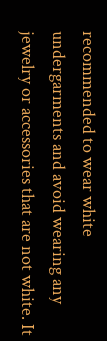recommended to wear white undergarments and avoid wearing any jewelry or accessories that are not white. It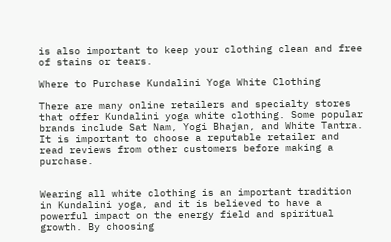is also important to keep your clothing clean and free of stains or tears.

Where to Purchase Kundalini Yoga White Clothing

There are many online retailers and specialty stores that offer Kundalini yoga white clothing. Some popular brands include Sat Nam, Yogi Bhajan, and White Tantra. It is important to choose a reputable retailer and read reviews from other customers before making a purchase.


Wearing all white clothing is an important tradition in Kundalini yoga, and it is believed to have a powerful impact on the energy field and spiritual growth. By choosing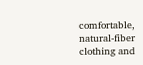comfortable, natural-fiber clothing and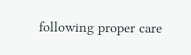following proper care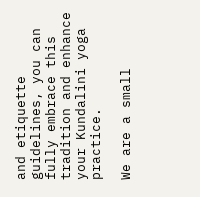and etiquette guidelines, you can fully embrace this tradition and enhance your Kundalini yoga practice.

We are a small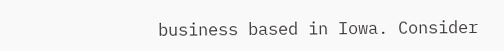business based in Iowa. Consider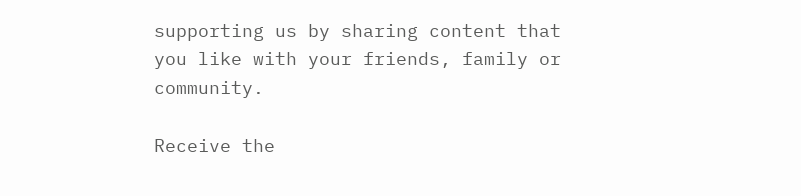supporting us by sharing content that you like with your friends, family or community.

Receive the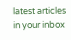latest articles in your inbox